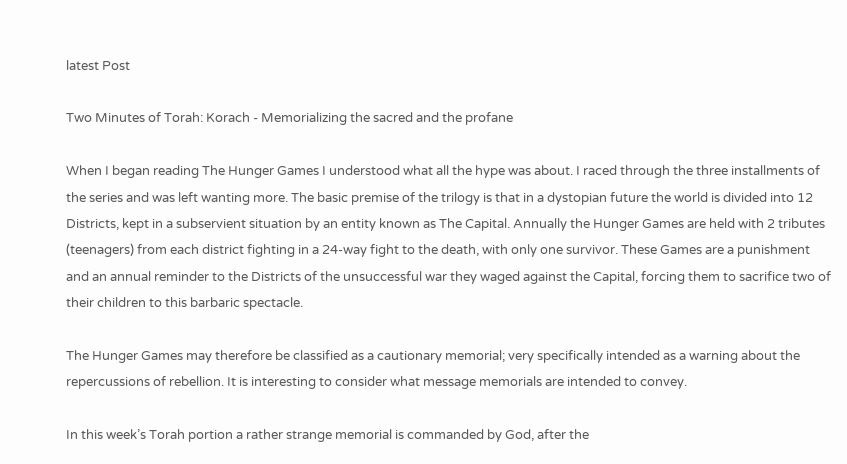latest Post

Two Minutes of Torah: Korach - Memorializing the sacred and the profane

When I began reading The Hunger Games I understood what all the hype was about. I raced through the three installments of the series and was left wanting more. The basic premise of the trilogy is that in a dystopian future the world is divided into 12 Districts, kept in a subservient situation by an entity known as The Capital. Annually the Hunger Games are held with 2 tributes (teenagers) from each district fighting in a 24-way fight to the death, with only one survivor. These Games are a punishment and an annual reminder to the Districts of the unsuccessful war they waged against the Capital, forcing them to sacrifice two of their children to this barbaric spectacle.

The Hunger Games may therefore be classified as a cautionary memorial; very specifically intended as a warning about the repercussions of rebellion. It is interesting to consider what message memorials are intended to convey.

In this week’s Torah portion a rather strange memorial is commanded by God, after the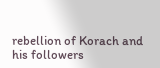rebellion of Korach and his followers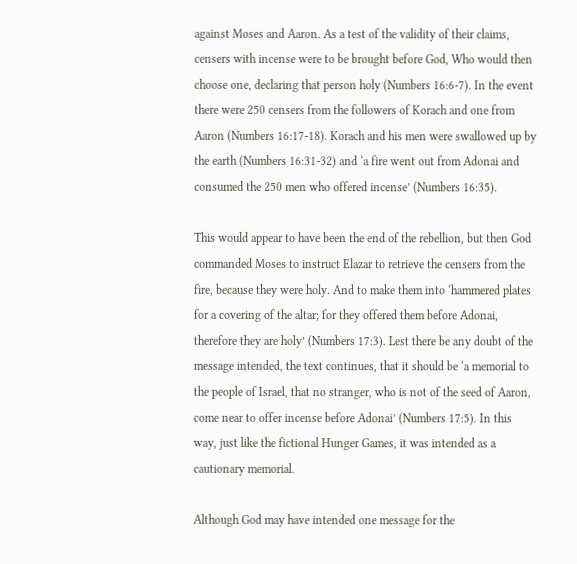against Moses and Aaron. As a test of the validity of their claims, censers with incense were to be brought before God, Who would then choose one, declaring that person holy (Numbers 16:6-7). In the event there were 250 censers from the followers of Korach and one from Aaron (Numbers 16:17-18). Korach and his men were swallowed up by the earth (Numbers 16:31-32) and ‘a fire went out from Adonai and consumed the 250 men who offered incense’ (Numbers 16:35).

This would appear to have been the end of the rebellion, but then God commanded Moses to instruct Elazar to retrieve the censers from the fire, because they were holy. And to make them into ‘hammered plates for a covering of the altar; for they offered them before Adonai, therefore they are holy’ (Numbers 17:3). Lest there be any doubt of the message intended, the text continues, that it should be ‘a memorial to the people of Israel, that no stranger, who is not of the seed of Aaron, come near to offer incense before Adonai’ (Numbers 17:5). In this way, just like the fictional Hunger Games, it was intended as a cautionary memorial.

Although God may have intended one message for the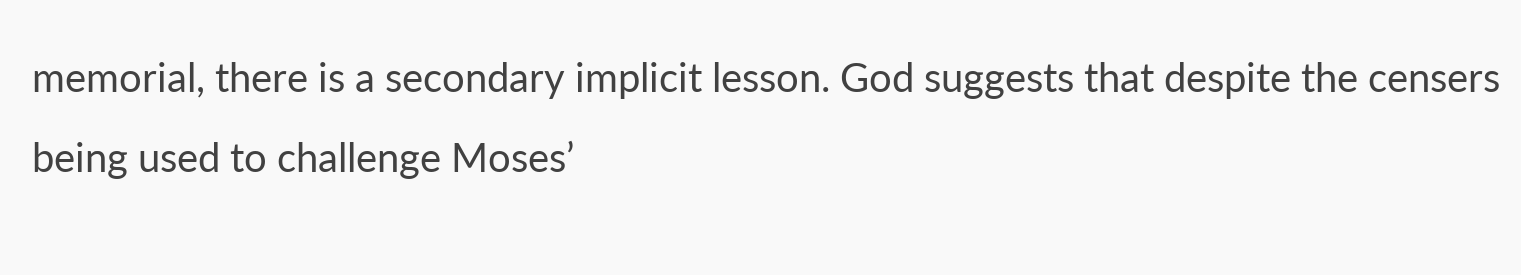memorial, there is a secondary implicit lesson. God suggests that despite the censers being used to challenge Moses’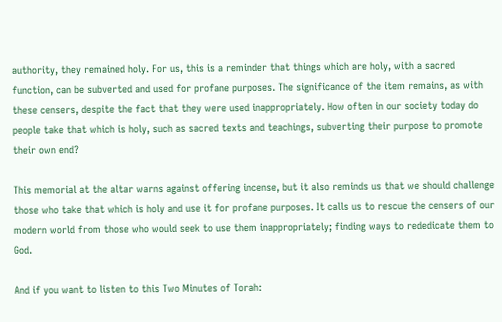authority, they remained holy. For us, this is a reminder that things which are holy, with a sacred function, can be subverted and used for profane purposes. The significance of the item remains, as with these censers, despite the fact that they were used inappropriately. How often in our society today do people take that which is holy, such as sacred texts and teachings, subverting their purpose to promote their own end?

This memorial at the altar warns against offering incense, but it also reminds us that we should challenge those who take that which is holy and use it for profane purposes. It calls us to rescue the censers of our modern world from those who would seek to use them inappropriately; finding ways to rededicate them to God.

And if you want to listen to this Two Minutes of Torah: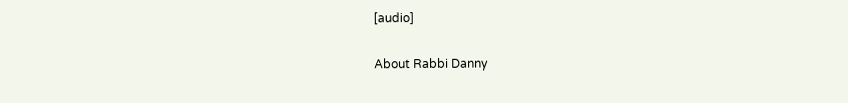[audio]

About Rabbi Danny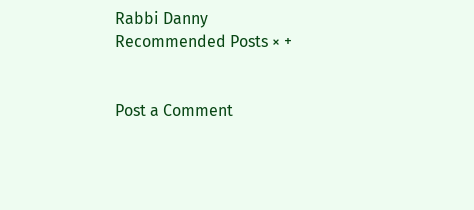Rabbi Danny
Recommended Posts × +


Post a Comment